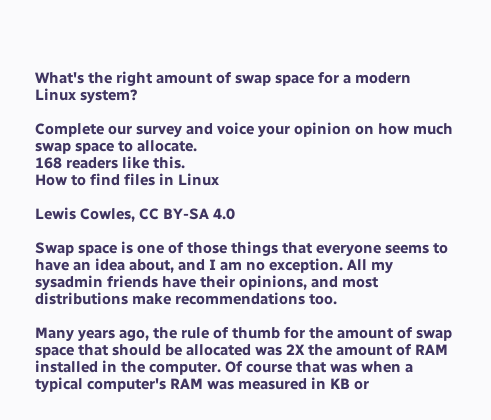What's the right amount of swap space for a modern Linux system?

Complete our survey and voice your opinion on how much swap space to allocate.
168 readers like this.
How to find files in Linux

Lewis Cowles, CC BY-SA 4.0

Swap space is one of those things that everyone seems to have an idea about, and I am no exception. All my sysadmin friends have their opinions, and most distributions make recommendations too.

Many years ago, the rule of thumb for the amount of swap space that should be allocated was 2X the amount of RAM installed in the computer. Of course that was when a typical computer's RAM was measured in KB or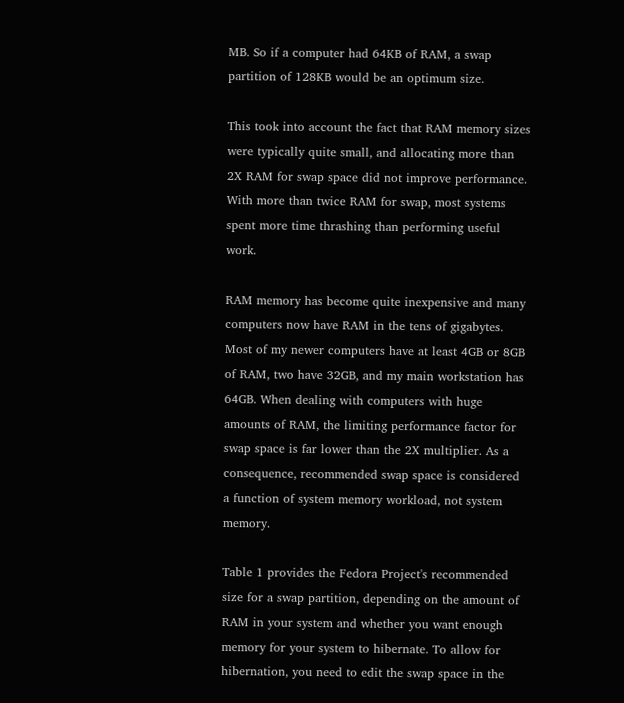MB. So if a computer had 64KB of RAM, a swap partition of 128KB would be an optimum size.

This took into account the fact that RAM memory sizes were typically quite small, and allocating more than 2X RAM for swap space did not improve performance. With more than twice RAM for swap, most systems spent more time thrashing than performing useful work.

RAM memory has become quite inexpensive and many computers now have RAM in the tens of gigabytes. Most of my newer computers have at least 4GB or 8GB of RAM, two have 32GB, and my main workstation has 64GB. When dealing with computers with huge amounts of RAM, the limiting performance factor for swap space is far lower than the 2X multiplier. As a consequence, recommended swap space is considered a function of system memory workload, not system memory.

Table 1 provides the Fedora Project's recommended size for a swap partition, depending on the amount of RAM in your system and whether you want enough memory for your system to hibernate. To allow for hibernation, you need to edit the swap space in the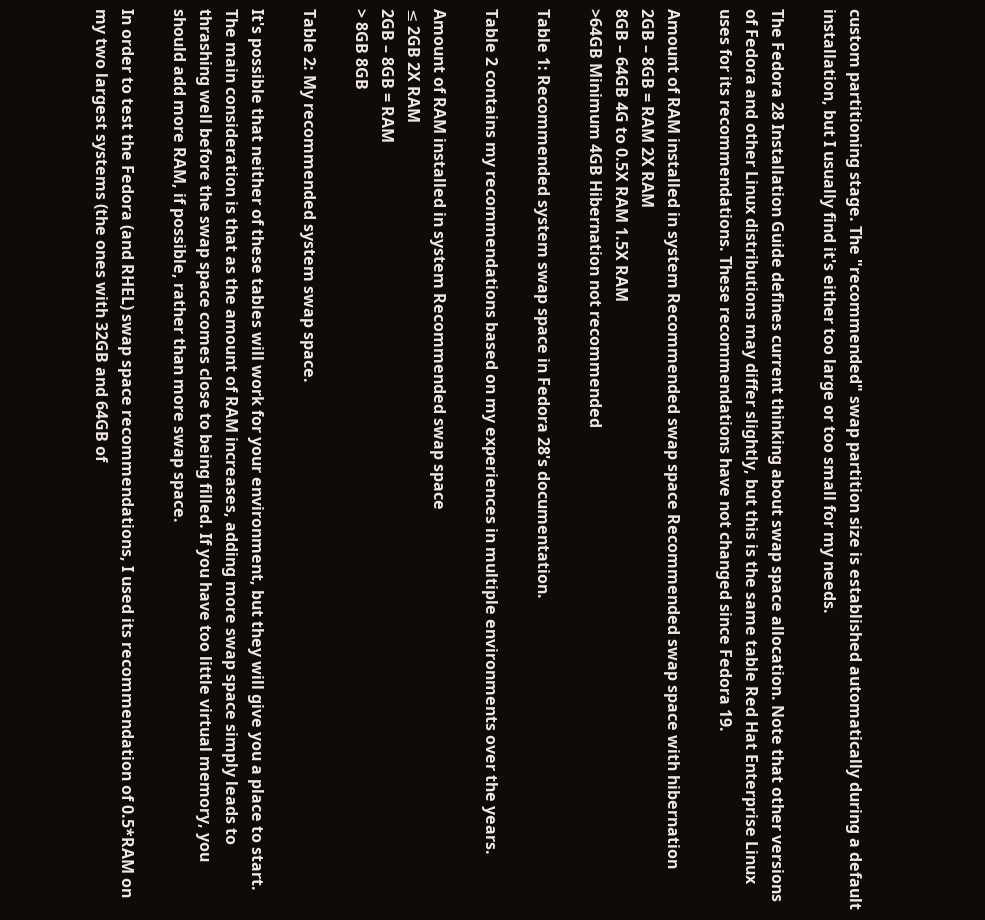custom partitioning stage. The "recommended" swap partition size is established automatically during a default installation, but I usually find it's either too large or too small for my needs.

The Fedora 28 Installation Guide defines current thinking about swap space allocation. Note that other versions of Fedora and other Linux distributions may differ slightly, but this is the same table Red Hat Enterprise Linux uses for its recommendations. These recommendations have not changed since Fedora 19.

Amount of RAM installed in system Recommended swap space Recommended swap space with hibernation
2GB – 8GB = RAM 2X RAM
8GB – 64GB 4G to 0.5X RAM 1.5X RAM
>64GB Minimum 4GB Hibernation not recommended

Table 1: Recommended system swap space in Fedora 28's documentation.

Table 2 contains my recommendations based on my experiences in multiple environments over the years.

Amount of RAM installed in system Recommended swap space
≤ 2GB 2X RAM
2GB – 8GB = RAM
> 8GB 8GB

Table 2: My recommended system swap space.

It's possible that neither of these tables will work for your environment, but they will give you a place to start. The main consideration is that as the amount of RAM increases, adding more swap space simply leads to thrashing well before the swap space comes close to being filled. If you have too little virtual memory, you should add more RAM, if possible, rather than more swap space.

In order to test the Fedora (and RHEL) swap space recommendations, I used its recommendation of 0.5*RAM on my two largest systems (the ones with 32GB and 64GB of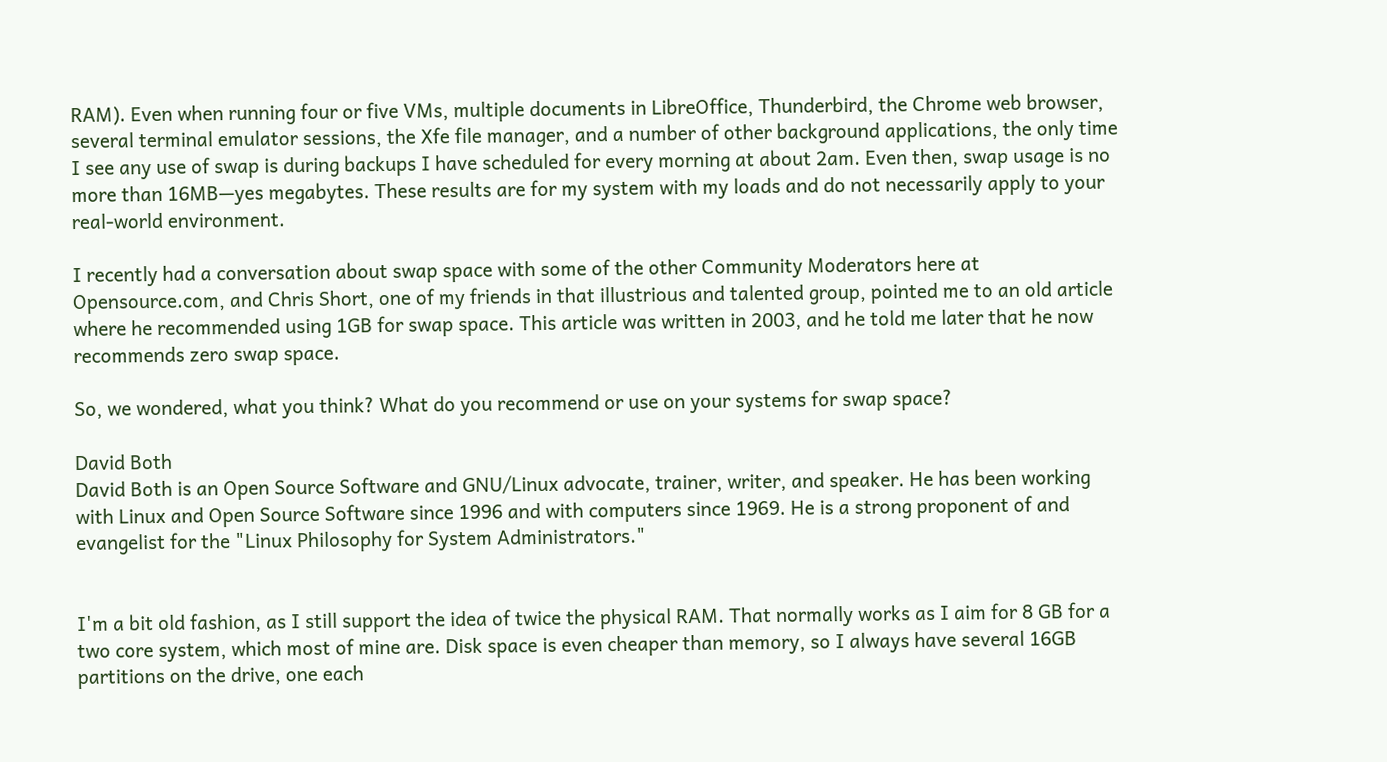RAM). Even when running four or five VMs, multiple documents in LibreOffice, Thunderbird, the Chrome web browser, several terminal emulator sessions, the Xfe file manager, and a number of other background applications, the only time I see any use of swap is during backups I have scheduled for every morning at about 2am. Even then, swap usage is no more than 16MB—yes megabytes. These results are for my system with my loads and do not necessarily apply to your real-world environment.

I recently had a conversation about swap space with some of the other Community Moderators here at Opensource.com, and Chris Short, one of my friends in that illustrious and talented group, pointed me to an old article where he recommended using 1GB for swap space. This article was written in 2003, and he told me later that he now recommends zero swap space.

So, we wondered, what you think? What do you recommend or use on your systems for swap space?

David Both
David Both is an Open Source Software and GNU/Linux advocate, trainer, writer, and speaker. He has been working with Linux and Open Source Software since 1996 and with computers since 1969. He is a strong proponent of and evangelist for the "Linux Philosophy for System Administrators."


I'm a bit old fashion, as I still support the idea of twice the physical RAM. That normally works as I aim for 8 GB for a two core system, which most of mine are. Disk space is even cheaper than memory, so I always have several 16GB partitions on the drive, one each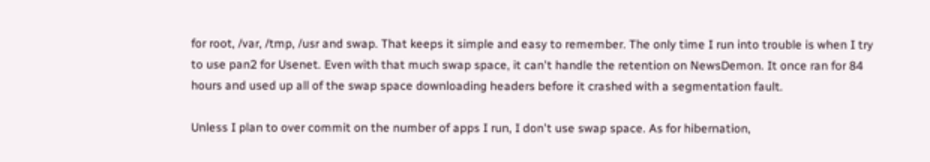for root, /var, /tmp, /usr and swap. That keeps it simple and easy to remember. The only time I run into trouble is when I try to use pan2 for Usenet. Even with that much swap space, it can't handle the retention on NewsDemon. It once ran for 84 hours and used up all of the swap space downloading headers before it crashed with a segmentation fault.

Unless I plan to over commit on the number of apps I run, I don't use swap space. As for hibernation,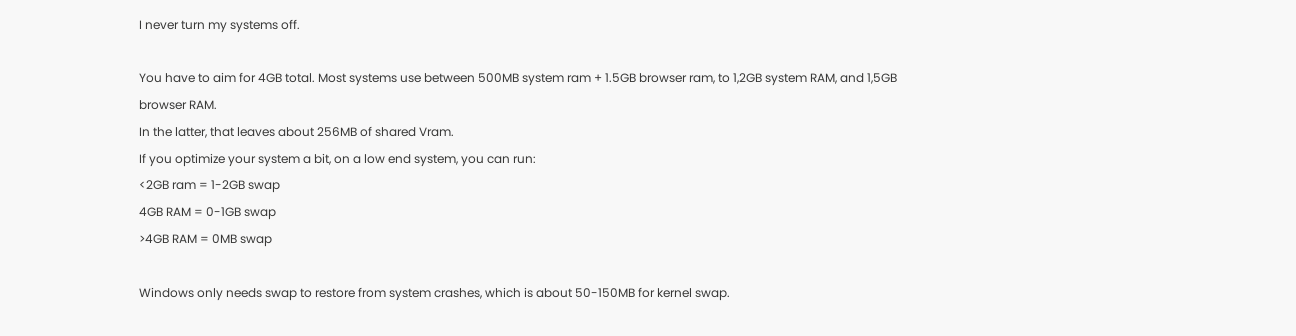I never turn my systems off.

You have to aim for 4GB total. Most systems use between 500MB system ram + 1.5GB browser ram, to 1,2GB system RAM, and 1,5GB browser RAM.
In the latter, that leaves about 256MB of shared Vram.
If you optimize your system a bit, on a low end system, you can run:
<2GB ram = 1-2GB swap
4GB RAM = 0-1GB swap
>4GB RAM = 0MB swap

Windows only needs swap to restore from system crashes, which is about 50-150MB for kernel swap.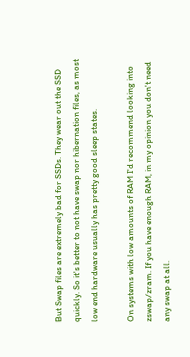But Swap files are extremely bad for SSDs. They wear out the SSD quickly. So it's better to not have swap nor hibernation files, as most low end hardware usually has pretty good sleep states.

On systems with low amounts of RAM I'd recommend looking into zswap/zram. If you have enough RAM, in my opinion you don't need any swap at all.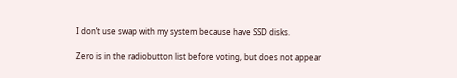I don’t use swap with my system because have SSD disks.

Zero is in the radiobutton list before voting, but does not appear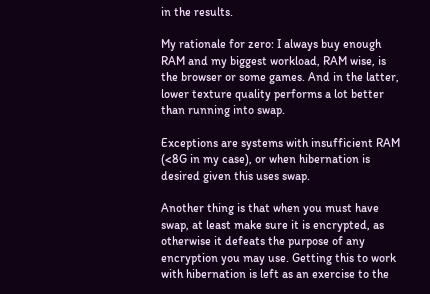in the results.

My rationale for zero: I always buy enough RAM and my biggest workload, RAM wise, is the browser or some games. And in the latter, lower texture quality performs a lot better than running into swap.

Exceptions are systems with insufficient RAM (<8G in my case), or when hibernation is desired given this uses swap.

Another thing is that when you must have swap, at least make sure it is encrypted, as otherwise it defeats the purpose of any encryption you may use. Getting this to work with hibernation is left as an exercise to the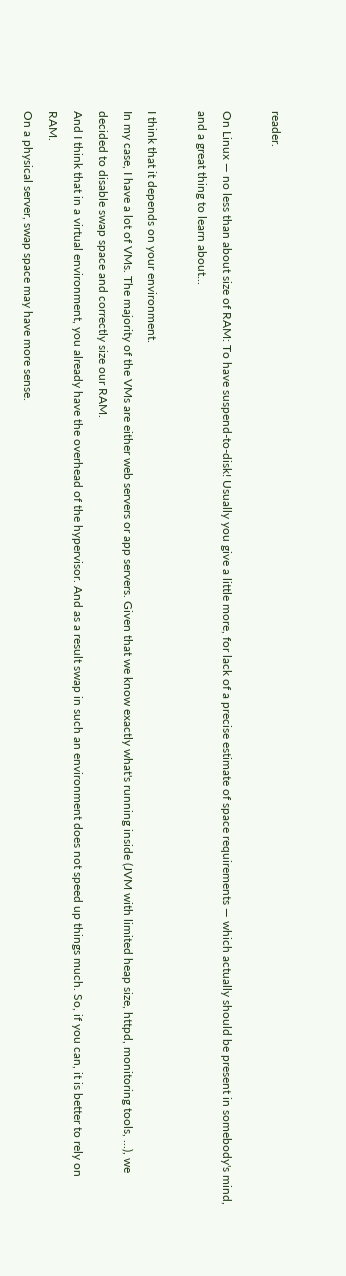reader.

On Linux — no less than about size of RAM: To have suspend-to-disk! Usually you give a little more, for lack of a precise estimate of space requirements — which actually should be present in somebody's mind, and a great thing to learn about...

I think that it depends on your environment.
In my case, I have a lot of VMs. The majority of the VMs are either web servers or app servers. Given that we know exactly what's running inside (JVM with limited heap size, httpd, monitoring tools, ...), we decided to disable swap space and correctly size our RAM.
And I think that in a virtual environment, you already have the overhead of the hypervisor. And as a result swap in such an environment does not speed up things much. So, if you can, it is better to rely on RAM.
On a physical server, swap space may have more sense.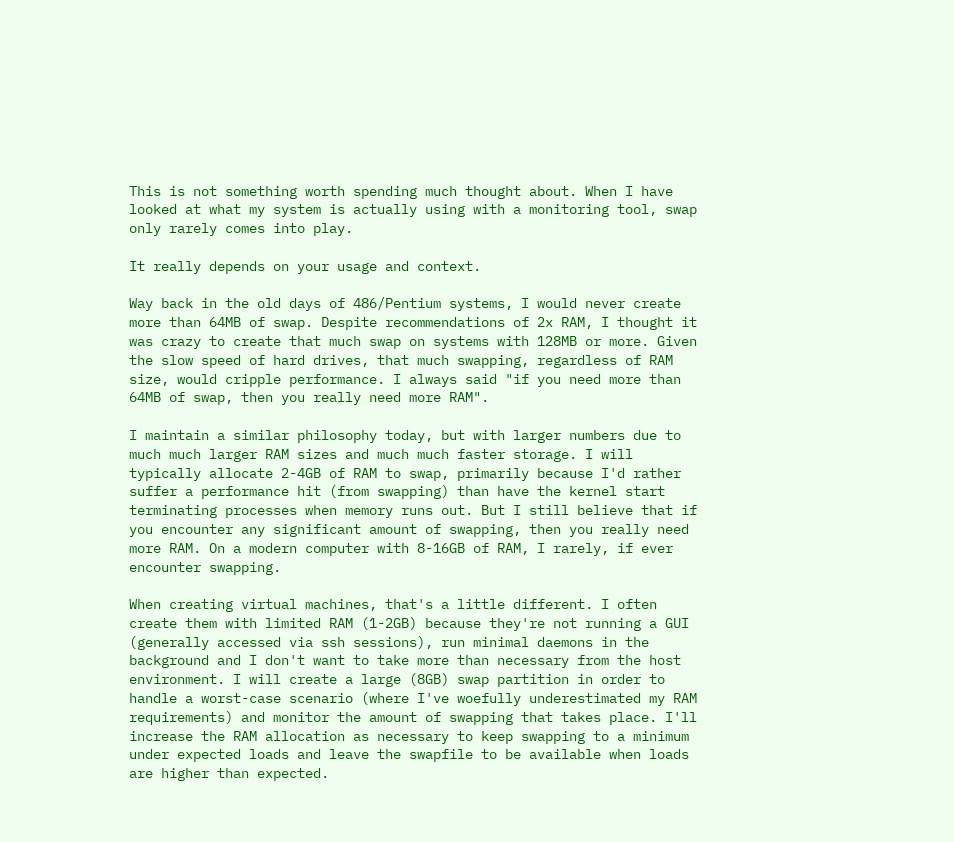This is not something worth spending much thought about. When I have looked at what my system is actually using with a monitoring tool, swap only rarely comes into play.

It really depends on your usage and context.

Way back in the old days of 486/Pentium systems, I would never create more than 64MB of swap. Despite recommendations of 2x RAM, I thought it was crazy to create that much swap on systems with 128MB or more. Given the slow speed of hard drives, that much swapping, regardless of RAM size, would cripple performance. I always said "if you need more than 64MB of swap, then you really need more RAM".

I maintain a similar philosophy today, but with larger numbers due to much much larger RAM sizes and much much faster storage. I will typically allocate 2-4GB of RAM to swap, primarily because I'd rather suffer a performance hit (from swapping) than have the kernel start terminating processes when memory runs out. But I still believe that if you encounter any significant amount of swapping, then you really need more RAM. On a modern computer with 8-16GB of RAM, I rarely, if ever encounter swapping.

When creating virtual machines, that's a little different. I often create them with limited RAM (1-2GB) because they're not running a GUI (generally accessed via ssh sessions), run minimal daemons in the background and I don't want to take more than necessary from the host environment. I will create a large (8GB) swap partition in order to handle a worst-case scenario (where I've woefully underestimated my RAM requirements) and monitor the amount of swapping that takes place. I'll increase the RAM allocation as necessary to keep swapping to a minimum under expected loads and leave the swapfile to be available when loads are higher than expected.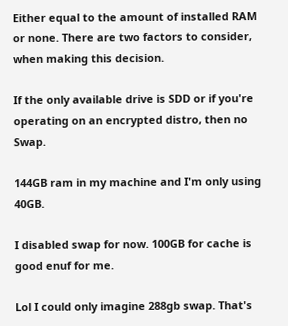Either equal to the amount of installed RAM or none. There are two factors to consider, when making this decision.

If the only available drive is SDD or if you're operating on an encrypted distro, then no Swap.

144GB ram in my machine and I'm only using 40GB.

I disabled swap for now. 100GB for cache is good enuf for me.

Lol I could only imagine 288gb swap. That's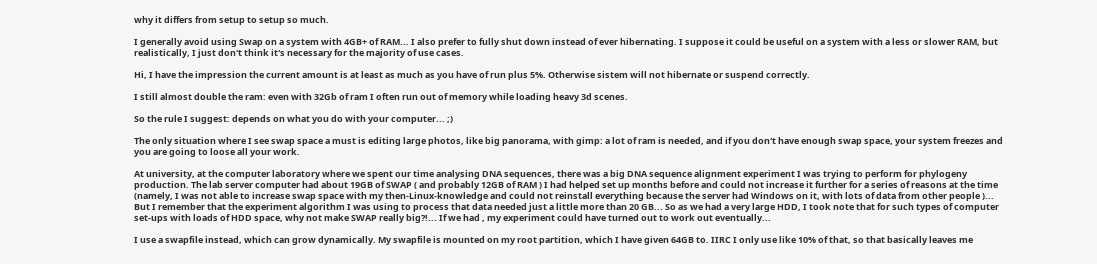why it differs from setup to setup so much.

I generally avoid using Swap on a system with 4GB+ of RAM... I also prefer to fully shut down instead of ever hibernating. I suppose it could be useful on a system with a less or slower RAM, but realistically, I just don't think it's necessary for the majority of use cases.

Hi, I have the impression the current amount is at least as much as you have of run plus 5%. Otherwise sistem will not hibernate or suspend correctly.

I still almost double the ram: even with 32Gb of ram I often run out of memory while loading heavy 3d scenes.

So the rule I suggest: depends on what you do with your computer... ;)

The only situation where I see swap space a must is editing large photos, like big panorama, with gimp: a lot of ram is needed, and if you don't have enough swap space, your system freezes and you are going to loose all your work.

At university, at the computer laboratory where we spent our time analysing DNA sequences, there was a big DNA sequence alignment experiment I was trying to perform for phylogeny production. The lab server computer had about 19GB of SWAP ( and probably 12GB of RAM ) I had helped set up months before and could not increase it further for a series of reasons at the time (namely, I was not able to increase swap space with my then-Linux-knowledge and could not reinstall everything because the server had Windows on it, with lots of data from other people )... But I remember that the experiment algorithm I was using to process that data needed just a little more than 20 GB... So as we had a very large HDD, I took note that for such types of computer set-ups with loads of HDD space, why not make SWAP really big?!... If we had , my experiment could have turned out to work out eventually...

I use a swapfile instead, which can grow dynamically. My swapfile is mounted on my root partition, which I have given 64GB to. IIRC I only use like 10% of that, so that basically leaves me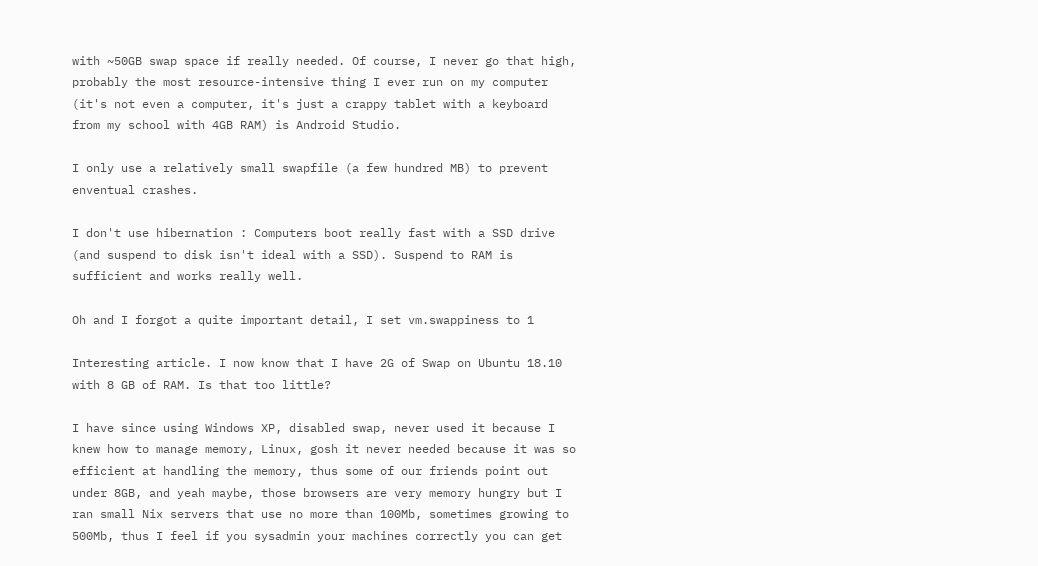with ~50GB swap space if really needed. Of course, I never go that high, probably the most resource-intensive thing I ever run on my computer (it's not even a computer, it's just a crappy tablet with a keyboard from my school with 4GB RAM) is Android Studio.

I only use a relatively small swapfile (a few hundred MB) to prevent enventual crashes.

I don't use hibernation : Computers boot really fast with a SSD drive (and suspend to disk isn't ideal with a SSD). Suspend to RAM is sufficient and works really well.

Oh and I forgot a quite important detail, I set vm.swappiness to 1

Interesting article. I now know that I have 2G of Swap on Ubuntu 18.10 with 8 GB of RAM. Is that too little?

I have since using Windows XP, disabled swap, never used it because I knew how to manage memory, Linux, gosh it never needed because it was so efficient at handling the memory, thus some of our friends point out under 8GB, and yeah maybe, those browsers are very memory hungry but I ran small Nix servers that use no more than 100Mb, sometimes growing to 500Mb, thus I feel if you sysadmin your machines correctly you can get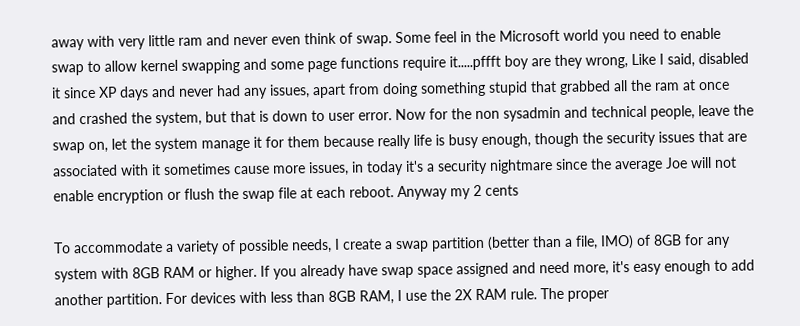away with very little ram and never even think of swap. Some feel in the Microsoft world you need to enable swap to allow kernel swapping and some page functions require it.....pffft boy are they wrong, Like I said, disabled it since XP days and never had any issues, apart from doing something stupid that grabbed all the ram at once and crashed the system, but that is down to user error. Now for the non sysadmin and technical people, leave the swap on, let the system manage it for them because really life is busy enough, though the security issues that are associated with it sometimes cause more issues, in today it's a security nightmare since the average Joe will not enable encryption or flush the swap file at each reboot. Anyway my 2 cents

To accommodate a variety of possible needs, I create a swap partition (better than a file, IMO) of 8GB for any system with 8GB RAM or higher. If you already have swap space assigned and need more, it's easy enough to add another partition. For devices with less than 8GB RAM, I use the 2X RAM rule. The proper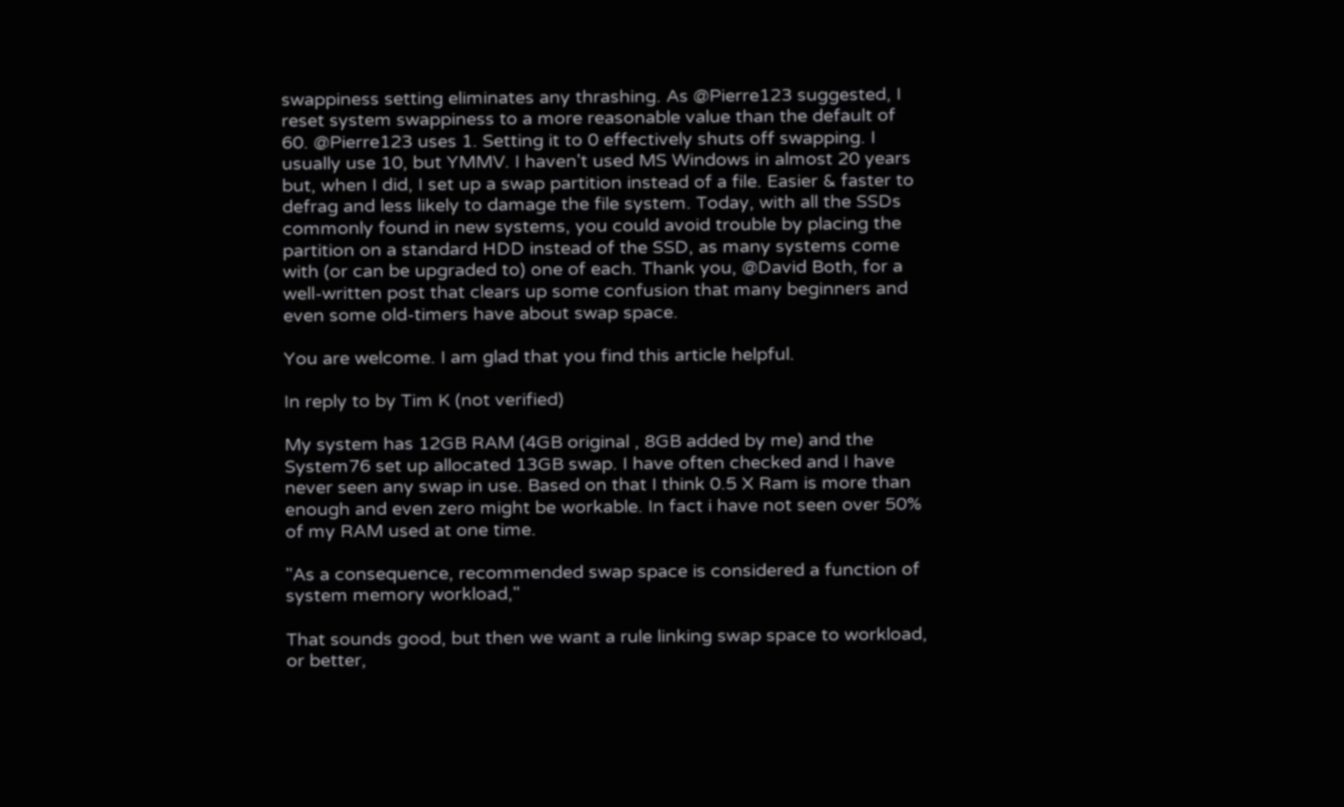swappiness setting eliminates any thrashing. As @Pierre123 suggested, I reset system swappiness to a more reasonable value than the default of 60. @Pierre123 uses 1. Setting it to 0 effectively shuts off swapping. I usually use 10, but YMMV. I haven't used MS Windows in almost 20 years but, when I did, I set up a swap partition instead of a file. Easier & faster to defrag and less likely to damage the file system. Today, with all the SSDs commonly found in new systems, you could avoid trouble by placing the partition on a standard HDD instead of the SSD, as many systems come with (or can be upgraded to) one of each. Thank you, @David Both, for a well-written post that clears up some confusion that many beginners and even some old-timers have about swap space.

You are welcome. I am glad that you find this article helpful.

In reply to by Tim K (not verified)

My system has 12GB RAM (4GB original , 8GB added by me) and the System76 set up allocated 13GB swap. I have often checked and I have never seen any swap in use. Based on that I think 0.5 X Ram is more than enough and even zero might be workable. In fact i have not seen over 50% of my RAM used at one time.

"As a consequence, recommended swap space is considered a function of system memory workload,"

That sounds good, but then we want a rule linking swap space to workload, or better,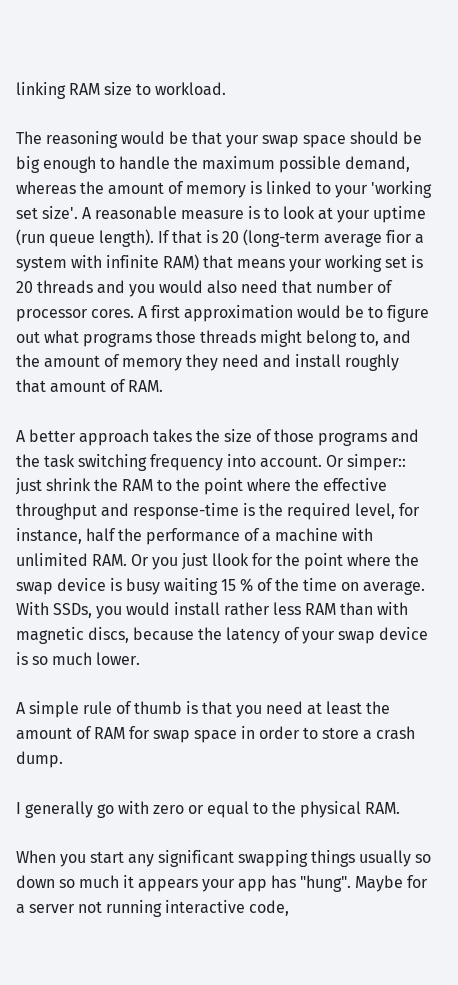linking RAM size to workload.

The reasoning would be that your swap space should be big enough to handle the maximum possible demand, whereas the amount of memory is linked to your 'working set size'. A reasonable measure is to look at your uptime (run queue length). If that is 20 (long-term average fior a system with infinite RAM) that means your working set is 20 threads and you would also need that number of processor cores. A first approximation would be to figure out what programs those threads might belong to, and the amount of memory they need and install roughly that amount of RAM.

A better approach takes the size of those programs and the task switching frequency into account. Or simper:: just shrink the RAM to the point where the effective throughput and response-time is the required level, for instance, half the performance of a machine with unlimited RAM. Or you just llook for the point where the swap device is busy waiting 15 % of the time on average. With SSDs, you would install rather less RAM than with magnetic discs, because the latency of your swap device is so much lower.

A simple rule of thumb is that you need at least the amount of RAM for swap space in order to store a crash dump.

I generally go with zero or equal to the physical RAM.

When you start any significant swapping things usually so down so much it appears your app has "hung". Maybe for a server not running interactive code,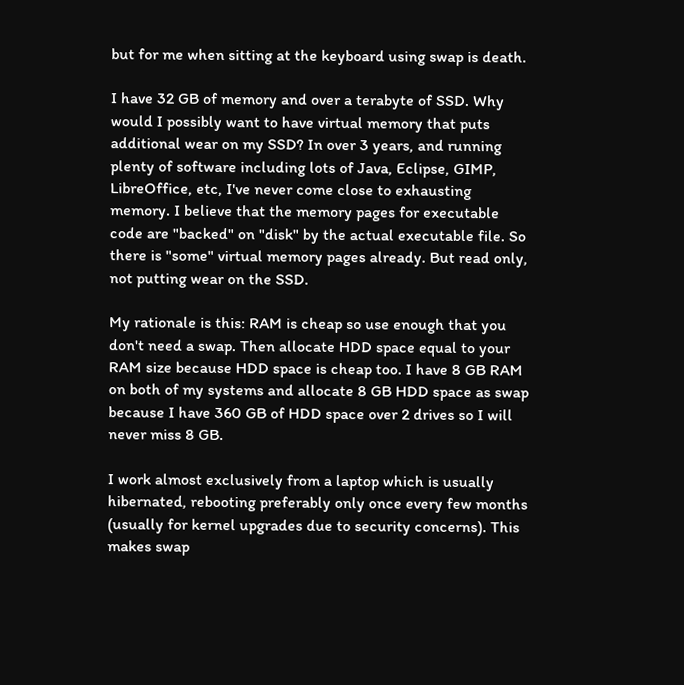but for me when sitting at the keyboard using swap is death.

I have 32 GB of memory and over a terabyte of SSD. Why would I possibly want to have virtual memory that puts additional wear on my SSD? In over 3 years, and running plenty of software including lots of Java, Eclipse, GIMP, LibreOffice, etc, I've never come close to exhausting memory. I believe that the memory pages for executable code are "backed" on "disk" by the actual executable file. So there is "some" virtual memory pages already. But read only, not putting wear on the SSD.

My rationale is this: RAM is cheap so use enough that you don't need a swap. Then allocate HDD space equal to your RAM size because HDD space is cheap too. I have 8 GB RAM on both of my systems and allocate 8 GB HDD space as swap because I have 360 GB of HDD space over 2 drives so I will never miss 8 GB.

I work almost exclusively from a laptop which is usually hibernated, rebooting preferably only once every few months (usually for kernel upgrades due to security concerns). This makes swap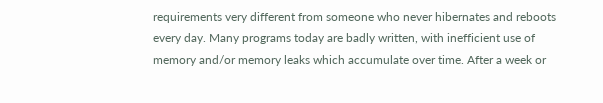requirements very different from someone who never hibernates and reboots every day. Many programs today are badly written, with inefficient use of memory and/or memory leaks which accumulate over time. After a week or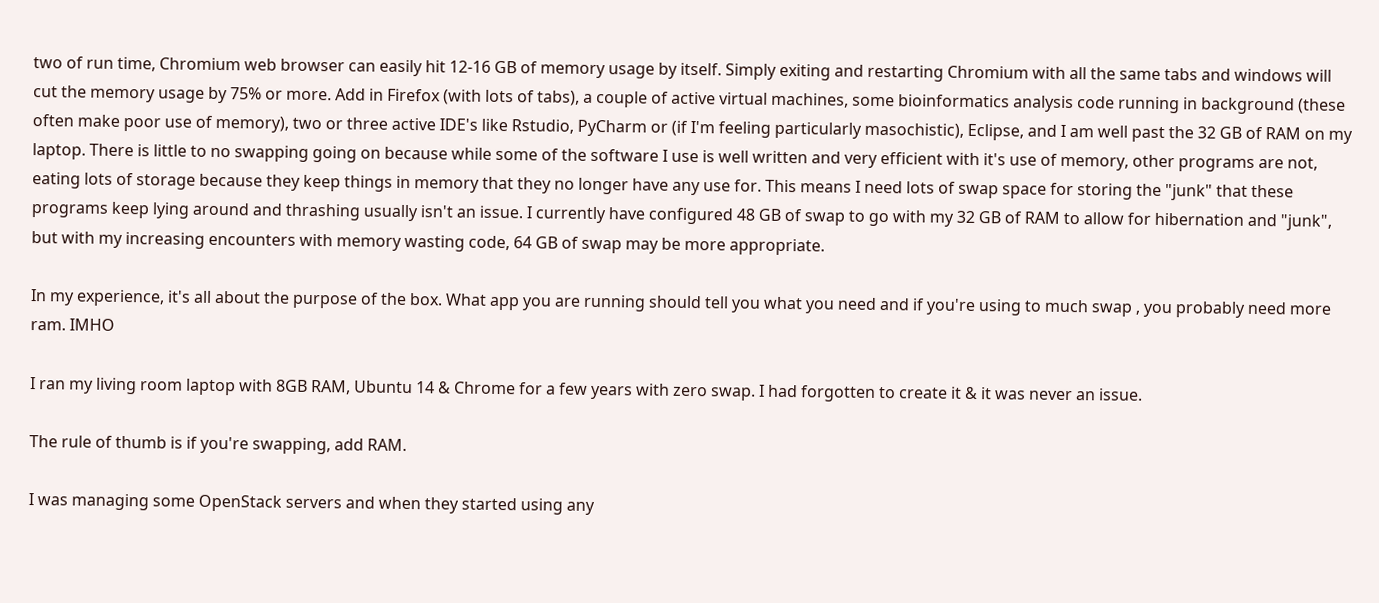two of run time, Chromium web browser can easily hit 12-16 GB of memory usage by itself. Simply exiting and restarting Chromium with all the same tabs and windows will cut the memory usage by 75% or more. Add in Firefox (with lots of tabs), a couple of active virtual machines, some bioinformatics analysis code running in background (these often make poor use of memory), two or three active IDE's like Rstudio, PyCharm or (if I'm feeling particularly masochistic), Eclipse, and I am well past the 32 GB of RAM on my laptop. There is little to no swapping going on because while some of the software I use is well written and very efficient with it's use of memory, other programs are not, eating lots of storage because they keep things in memory that they no longer have any use for. This means I need lots of swap space for storing the "junk" that these programs keep lying around and thrashing usually isn't an issue. I currently have configured 48 GB of swap to go with my 32 GB of RAM to allow for hibernation and "junk", but with my increasing encounters with memory wasting code, 64 GB of swap may be more appropriate.

In my experience, it's all about the purpose of the box. What app you are running should tell you what you need and if you're using to much swap , you probably need more ram. IMHO

I ran my living room laptop with 8GB RAM, Ubuntu 14 & Chrome for a few years with zero swap. I had forgotten to create it & it was never an issue.

The rule of thumb is if you're swapping, add RAM.

I was managing some OpenStack servers and when they started using any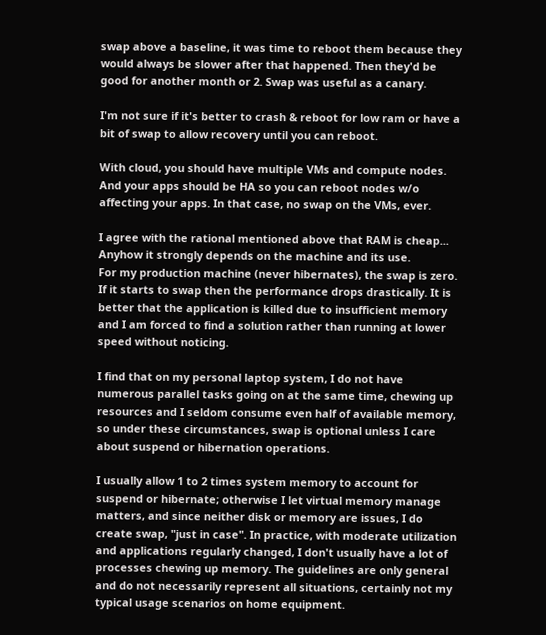swap above a baseline, it was time to reboot them because they would always be slower after that happened. Then they'd be good for another month or 2. Swap was useful as a canary.

I'm not sure if it's better to crash & reboot for low ram or have a bit of swap to allow recovery until you can reboot.

With cloud, you should have multiple VMs and compute nodes. And your apps should be HA so you can reboot nodes w/o affecting your apps. In that case, no swap on the VMs, ever.

I agree with the rational mentioned above that RAM is cheap...
Anyhow it strongly depends on the machine and its use.
For my production machine (never hibernates), the swap is zero. If it starts to swap then the performance drops drastically. It is better that the application is killed due to insufficient memory and I am forced to find a solution rather than running at lower speed without noticing.

I find that on my personal laptop system, I do not have numerous parallel tasks going on at the same time, chewing up resources and I seldom consume even half of available memory, so under these circumstances, swap is optional unless I care about suspend or hibernation operations.

I usually allow 1 to 2 times system memory to account for suspend or hibernate; otherwise I let virtual memory manage matters, and since neither disk or memory are issues, I do create swap, "just in case". In practice, with moderate utilization and applications regularly changed, I don't usually have a lot of processes chewing up memory. The guidelines are only general and do not necessarily represent all situations, certainly not my typical usage scenarios on home equipment.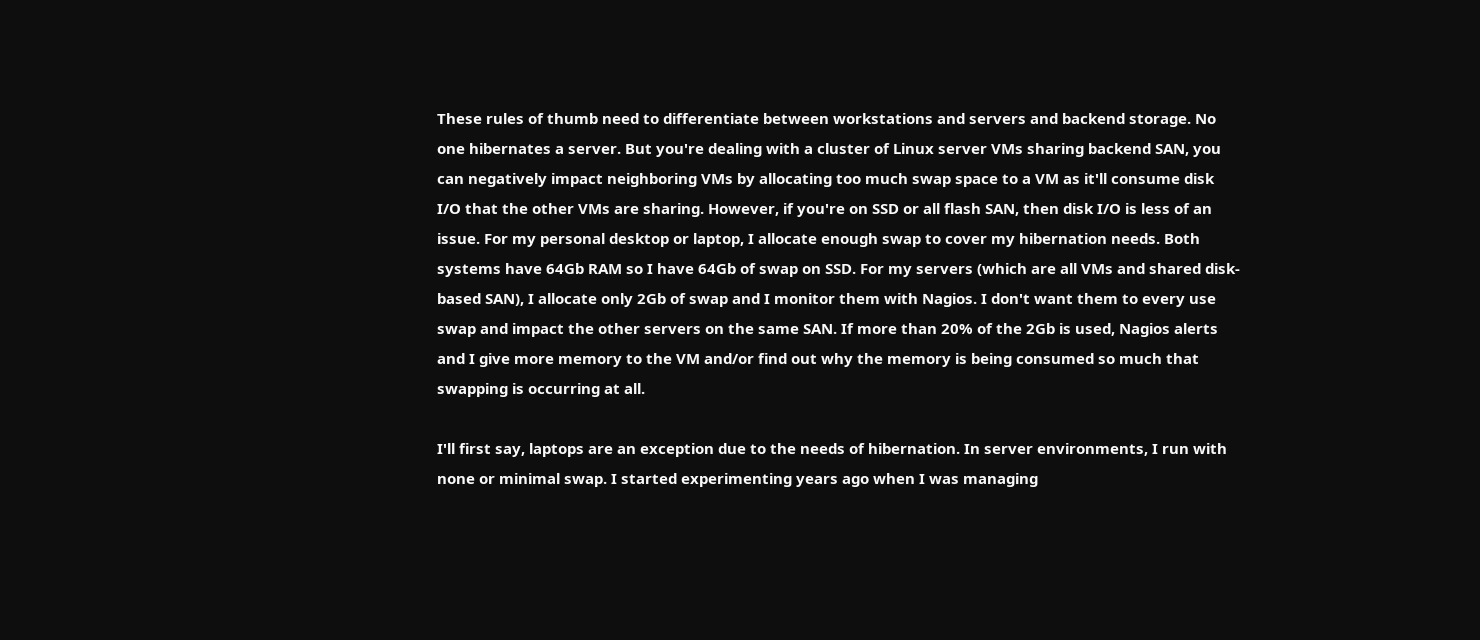These rules of thumb need to differentiate between workstations and servers and backend storage. No one hibernates a server. But you're dealing with a cluster of Linux server VMs sharing backend SAN, you can negatively impact neighboring VMs by allocating too much swap space to a VM as it'll consume disk I/O that the other VMs are sharing. However, if you're on SSD or all flash SAN, then disk I/O is less of an issue. For my personal desktop or laptop, I allocate enough swap to cover my hibernation needs. Both systems have 64Gb RAM so I have 64Gb of swap on SSD. For my servers (which are all VMs and shared disk-based SAN), I allocate only 2Gb of swap and I monitor them with Nagios. I don't want them to every use swap and impact the other servers on the same SAN. If more than 20% of the 2Gb is used, Nagios alerts and I give more memory to the VM and/or find out why the memory is being consumed so much that swapping is occurring at all.

I'll first say, laptops are an exception due to the needs of hibernation. In server environments, I run with none or minimal swap. I started experimenting years ago when I was managing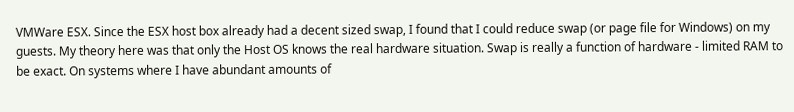VMWare ESX. Since the ESX host box already had a decent sized swap, I found that I could reduce swap (or page file for Windows) on my guests. My theory here was that only the Host OS knows the real hardware situation. Swap is really a function of hardware - limited RAM to be exact. On systems where I have abundant amounts of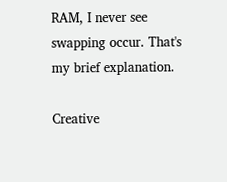RAM, I never see swapping occur. That's my brief explanation.

Creative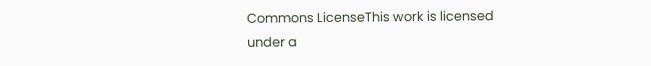Commons LicenseThis work is licensed under a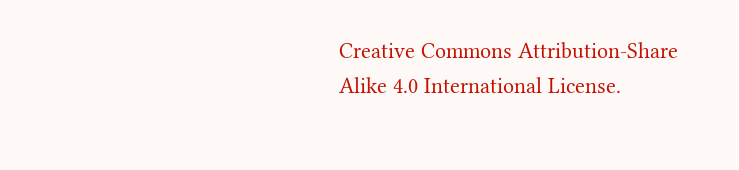Creative Commons Attribution-Share Alike 4.0 International License.